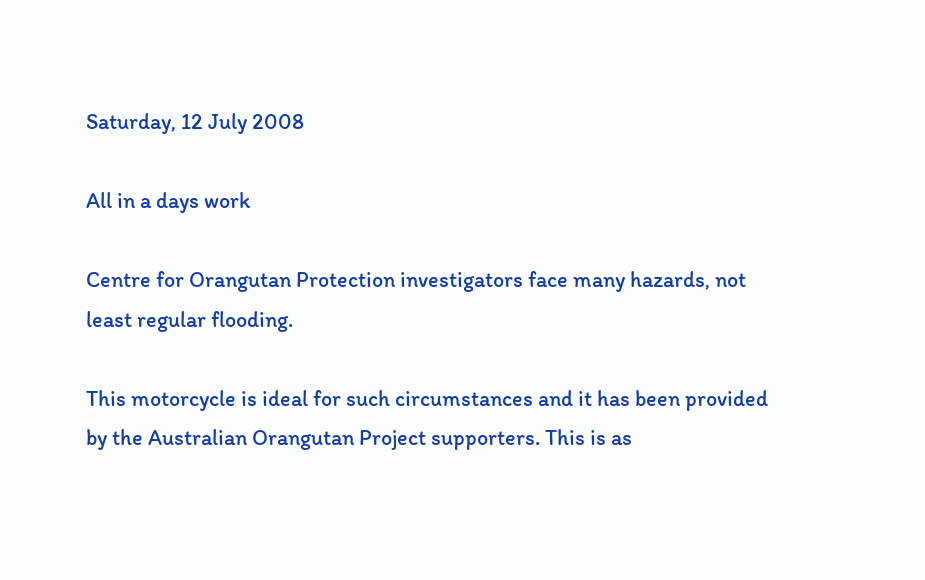Saturday, 12 July 2008

All in a days work

Centre for Orangutan Protection investigators face many hazards, not least regular flooding.

This motorcycle is ideal for such circumstances and it has been provided by the Australian Orangutan Project supporters. This is as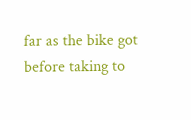far as the bike got before taking to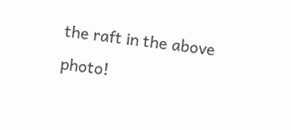the raft in the above photo!